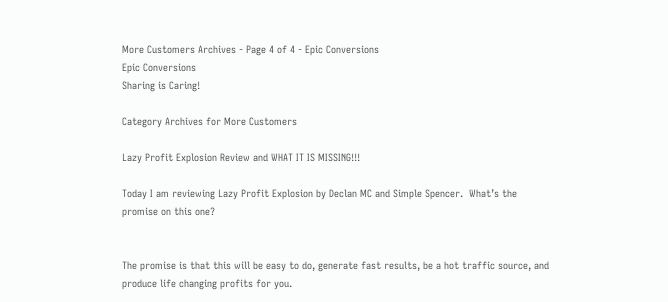More Customers Archives - Page 4 of 4 - Epic Conversions
Epic Conversions
Sharing is Caring!

Category Archives for More Customers

Lazy Profit Explosion Review and WHAT IT IS MISSING!!!

Today I am reviewing Lazy Profit Explosion by Declan MC and Simple Spencer.  What’s the promise on this one?


The promise is that this will be easy to do, generate fast results, be a hot traffic source, and produce life changing profits for you.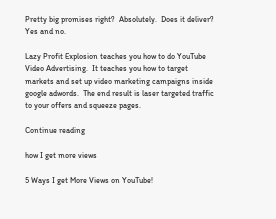Pretty big promises right?  Absolutely.  Does it deliver?  Yes and no.

Lazy Profit Explosion teaches you how to do YouTube Video Advertising.  It teaches you how to target markets and set up video marketing campaigns inside google adwords.  The end result is laser targeted traffic to your offers and squeeze pages.

Continue reading

how I get more views

5 Ways I get More Views on YouTube!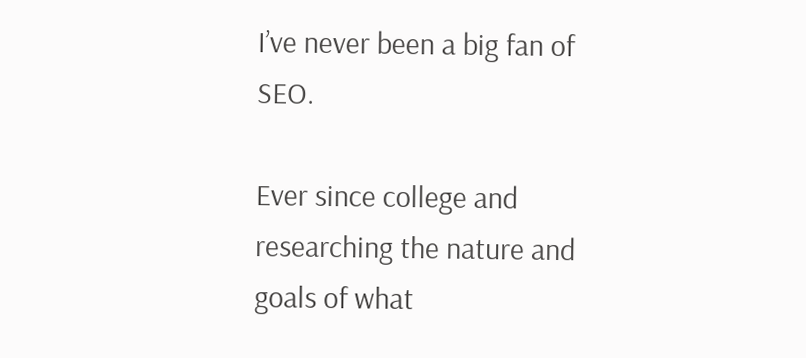I’ve never been a big fan of SEO.

Ever since college and researching the nature and goals of what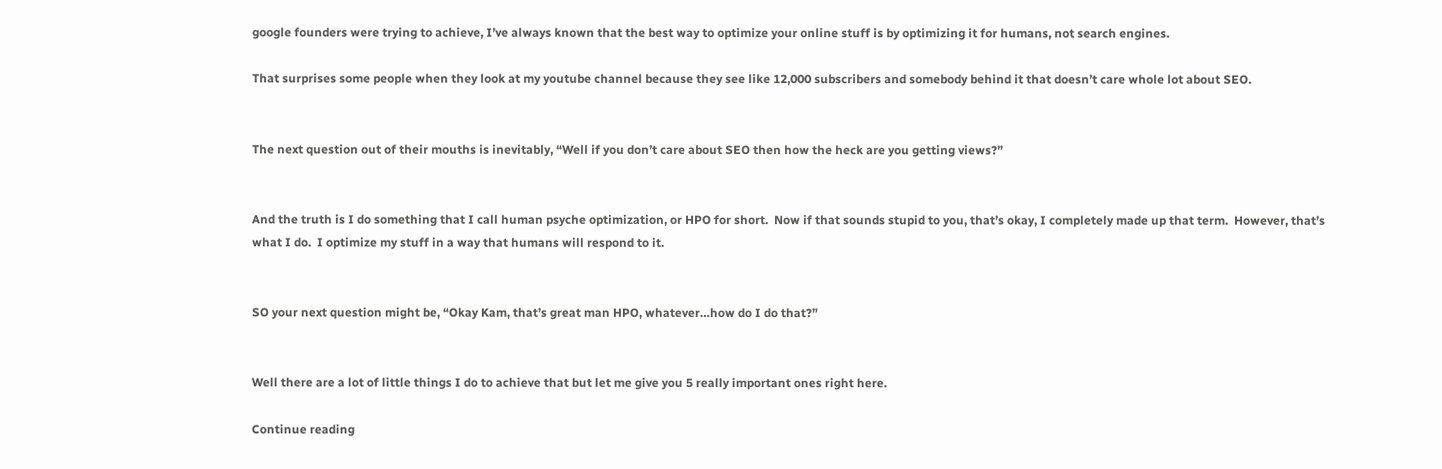google founders were trying to achieve, I’ve always known that the best way to optimize your online stuff is by optimizing it for humans, not search engines.

That surprises some people when they look at my youtube channel because they see like 12,000 subscribers and somebody behind it that doesn’t care whole lot about SEO.


The next question out of their mouths is inevitably, “Well if you don’t care about SEO then how the heck are you getting views?”


And the truth is I do something that I call human psyche optimization, or HPO for short.  Now if that sounds stupid to you, that’s okay, I completely made up that term.  However, that’s what I do.  I optimize my stuff in a way that humans will respond to it.


SO your next question might be, “Okay Kam, that’s great man HPO, whatever…how do I do that?”


Well there are a lot of little things I do to achieve that but let me give you 5 really important ones right here.

Continue reading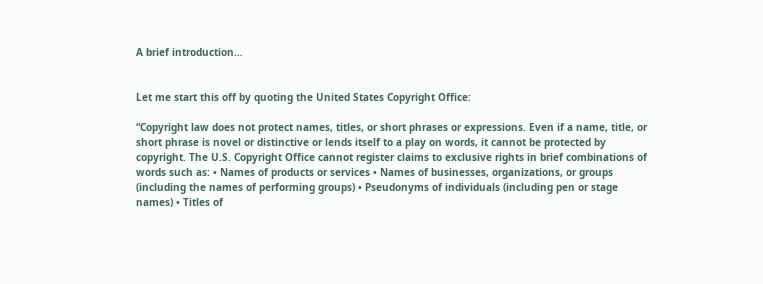A brief introduction…


Let me start this off by quoting the United States Copyright Office:

“Copyright law does not protect names, titles, or short phrases or expressions. Even if a name, title, or short phrase is novel or distinctive or lends itself to a play on words, it cannot be protected by copyright. The U.S. Copyright Office cannot register claims to exclusive rights in brief combinations of words such as: • Names of products or services • Names of businesses, organizations, or groups (including the names of performing groups) • Pseudonyms of individuals (including pen or stage names) • Titles of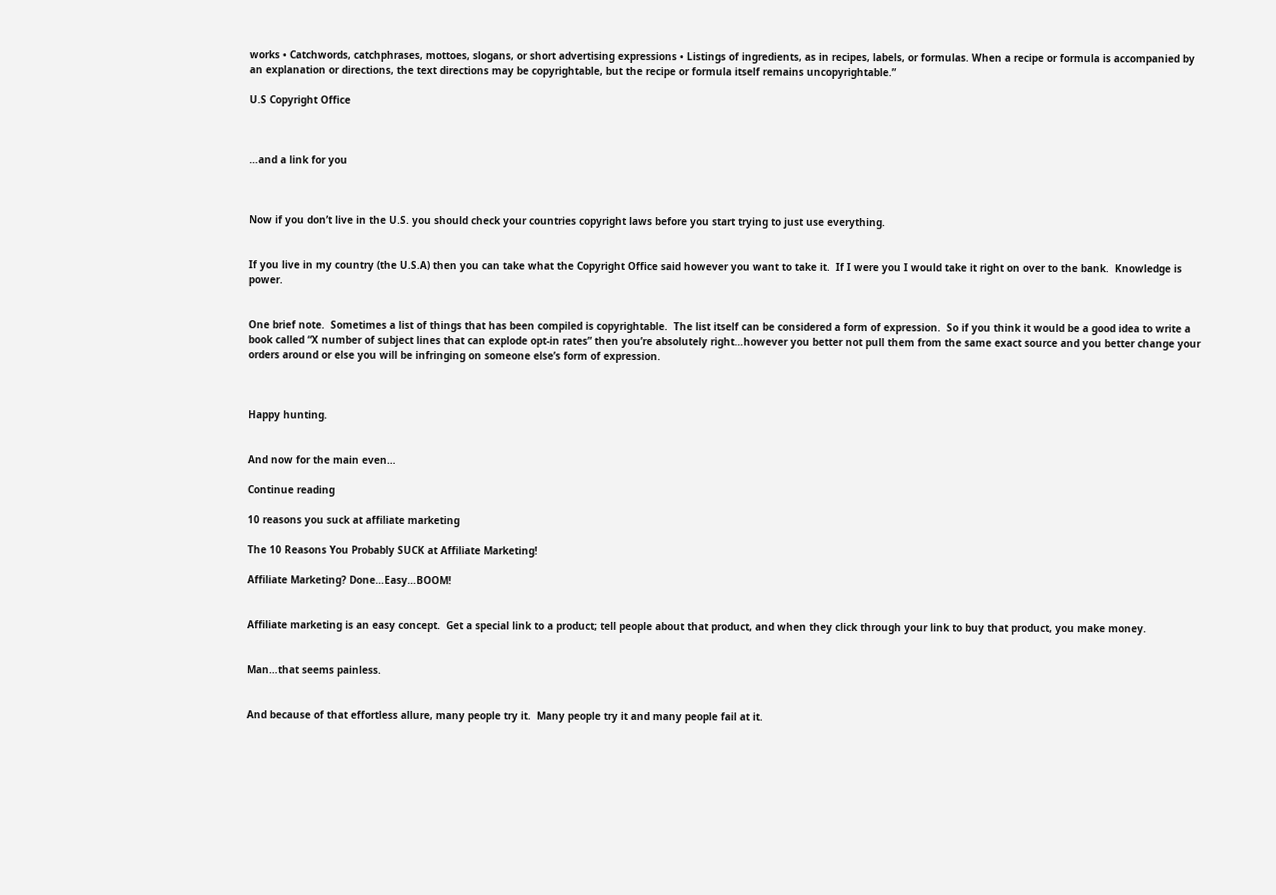works • Catchwords, catchphrases, mottoes, slogans, or short advertising expressions • Listings of ingredients, as in recipes, labels, or formulas. When a recipe or formula is accompanied by an explanation or directions, the text directions may be copyrightable, but the recipe or formula itself remains uncopyrightable.”

U.S Copyright Office



…and a link for you



Now if you don’t live in the U.S. you should check your countries copyright laws before you start trying to just use everything.


If you live in my country (the U.S.A) then you can take what the Copyright Office said however you want to take it.  If I were you I would take it right on over to the bank.  Knowledge is power.


One brief note.  Sometimes a list of things that has been compiled is copyrightable.  The list itself can be considered a form of expression.  So if you think it would be a good idea to write a book called “X number of subject lines that can explode opt-in rates” then you’re absolutely right…however you better not pull them from the same exact source and you better change your orders around or else you will be infringing on someone else’s form of expression.



Happy hunting.


And now for the main even…

Continue reading

10 reasons you suck at affiliate marketing

The 10 Reasons You Probably SUCK at Affiliate Marketing!

Affiliate Marketing? Done…Easy…BOOM!


Affiliate marketing is an easy concept.  Get a special link to a product; tell people about that product, and when they click through your link to buy that product, you make money.


Man…that seems painless.


And because of that effortless allure, many people try it.  Many people try it and many people fail at it.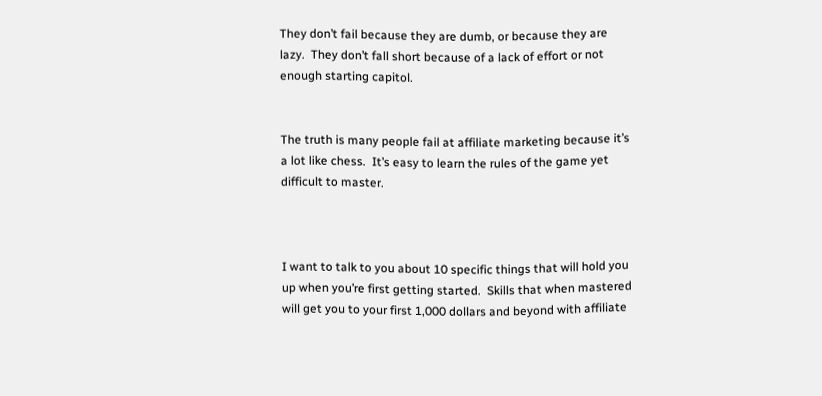They don’t fail because they are dumb, or because they are lazy.  They don’t fall short because of a lack of effort or not enough starting capitol.


The truth is many people fail at affiliate marketing because it’s a lot like chess.  It’s easy to learn the rules of the game yet difficult to master.



I want to talk to you about 10 specific things that will hold you up when you’re first getting started.  Skills that when mastered will get you to your first 1,000 dollars and beyond with affiliate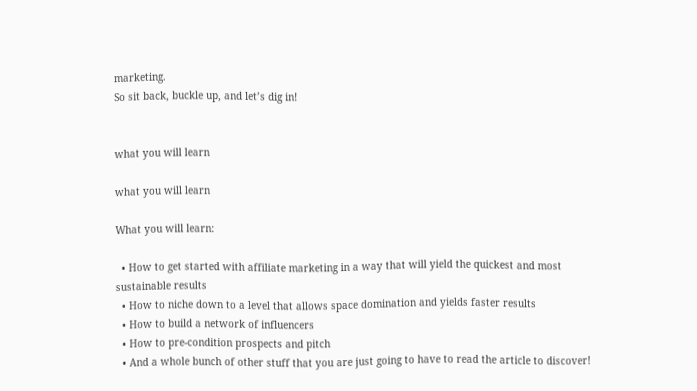marketing.
So sit back, buckle up, and let’s dig in!


what you will learn

what you will learn

What you will learn:

  • How to get started with affiliate marketing in a way that will yield the quickest and most sustainable results
  • How to niche down to a level that allows space domination and yields faster results
  • How to build a network of influencers
  • How to pre-condition prospects and pitch
  • And a whole bunch of other stuff that you are just going to have to read the article to discover!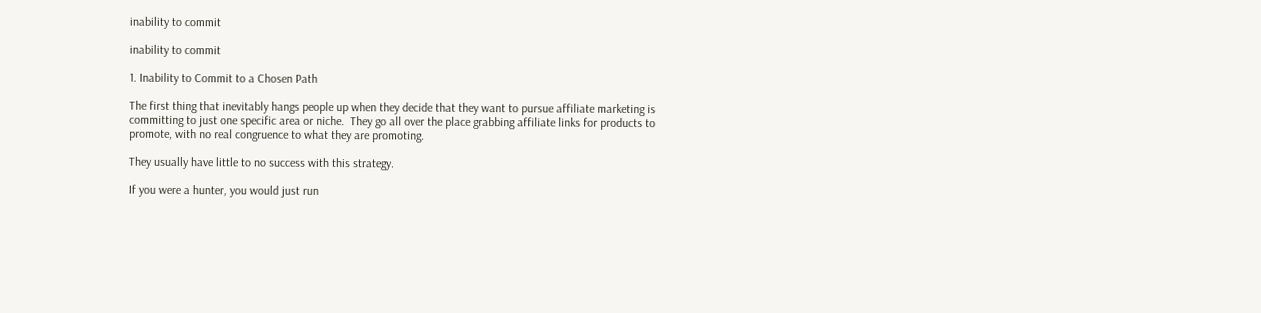inability to commit

inability to commit

1. Inability to Commit to a Chosen Path

The first thing that inevitably hangs people up when they decide that they want to pursue affiliate marketing is committing to just one specific area or niche.  They go all over the place grabbing affiliate links for products to promote, with no real congruence to what they are promoting.

They usually have little to no success with this strategy.

If you were a hunter, you would just run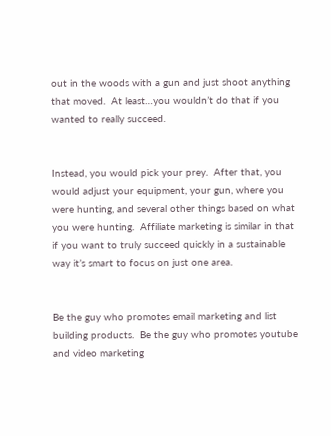out in the woods with a gun and just shoot anything that moved.  At least…you wouldn’t do that if you wanted to really succeed.


Instead, you would pick your prey.  After that, you would adjust your equipment, your gun, where you were hunting, and several other things based on what you were hunting.  Affiliate marketing is similar in that if you want to truly succeed quickly in a sustainable way it’s smart to focus on just one area.


Be the guy who promotes email marketing and list building products.  Be the guy who promotes youtube and video marketing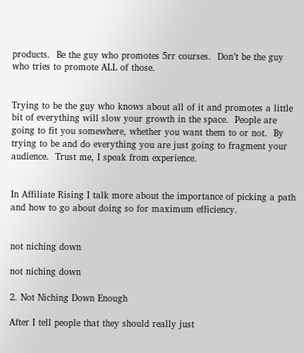products.  Be the guy who promotes 5rr courses.  Don’t be the guy who tries to promote ALL of those.


Trying to be the guy who knows about all of it and promotes a little bit of everything will slow your growth in the space.  People are going to fit you somewhere, whether you want them to or not.  By trying to be and do everything you are just going to fragment your audience.  Trust me, I speak from experience.


In Affiliate Rising I talk more about the importance of picking a path and how to go about doing so for maximum efficiency.


not niching down

not niching down

2. Not Niching Down Enough

After I tell people that they should really just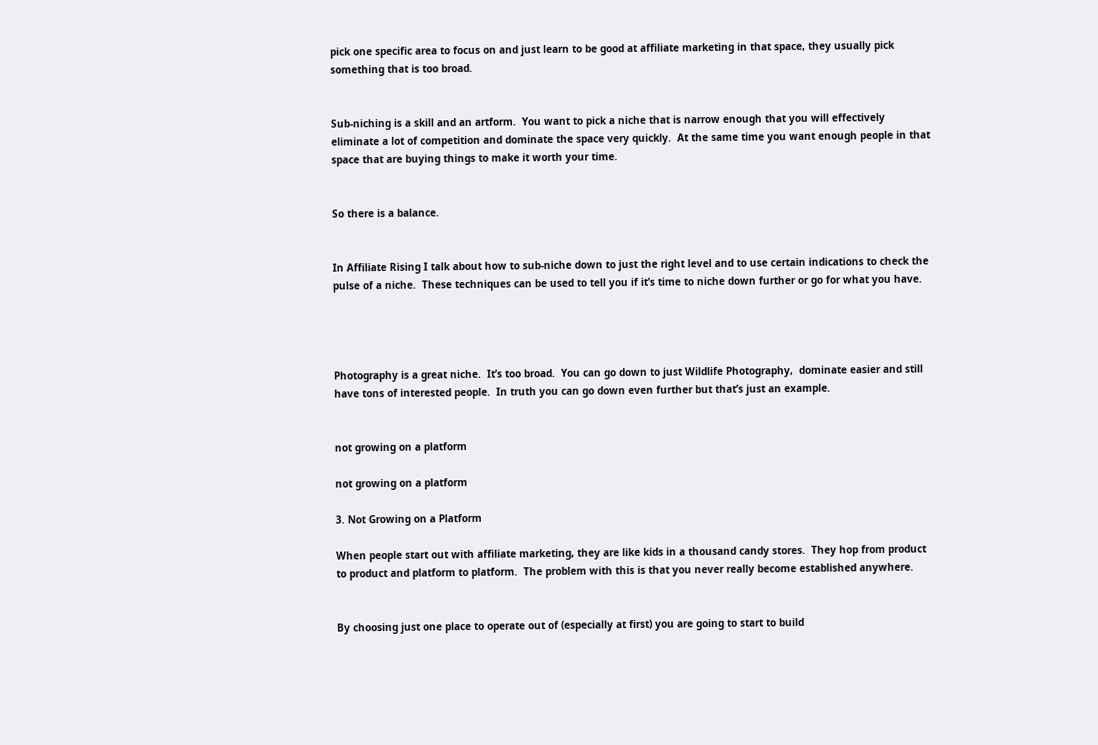pick one specific area to focus on and just learn to be good at affiliate marketing in that space, they usually pick something that is too broad.


Sub-niching is a skill and an artform.  You want to pick a niche that is narrow enough that you will effectively eliminate a lot of competition and dominate the space very quickly.  At the same time you want enough people in that space that are buying things to make it worth your time.


So there is a balance.


In Affiliate Rising I talk about how to sub-niche down to just the right level and to use certain indications to check the pulse of a niche.  These techniques can be used to tell you if it’s time to niche down further or go for what you have.




Photography is a great niche.  It’s too broad.  You can go down to just Wildlife Photography,  dominate easier and still have tons of interested people.  In truth you can go down even further but that’s just an example.


not growing on a platform

not growing on a platform

3. Not Growing on a Platform

When people start out with affiliate marketing, they are like kids in a thousand candy stores.  They hop from product to product and platform to platform.  The problem with this is that you never really become established anywhere.


By choosing just one place to operate out of (especially at first) you are going to start to build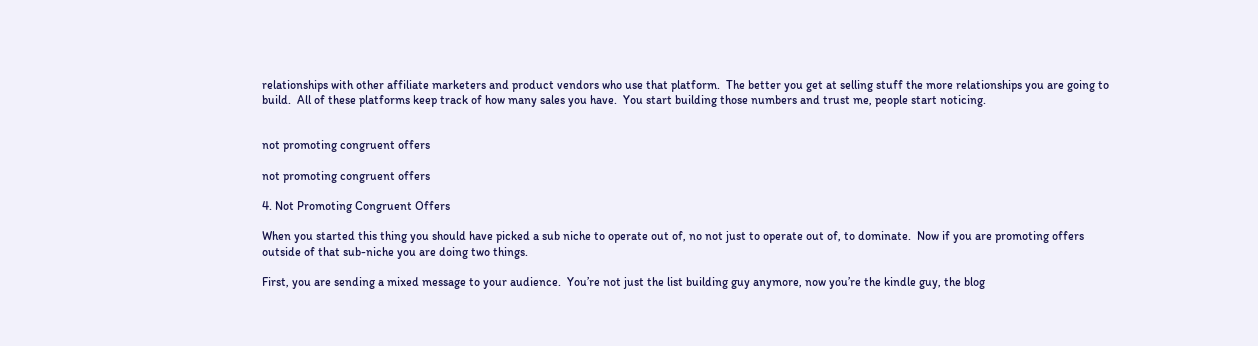relationships with other affiliate marketers and product vendors who use that platform.  The better you get at selling stuff the more relationships you are going to build.  All of these platforms keep track of how many sales you have.  You start building those numbers and trust me, people start noticing.


not promoting congruent offers

not promoting congruent offers

4. Not Promoting Congruent Offers

When you started this thing you should have picked a sub niche to operate out of, no not just to operate out of, to dominate.  Now if you are promoting offers outside of that sub-niche you are doing two things.

First, you are sending a mixed message to your audience.  You’re not just the list building guy anymore, now you’re the kindle guy, the blog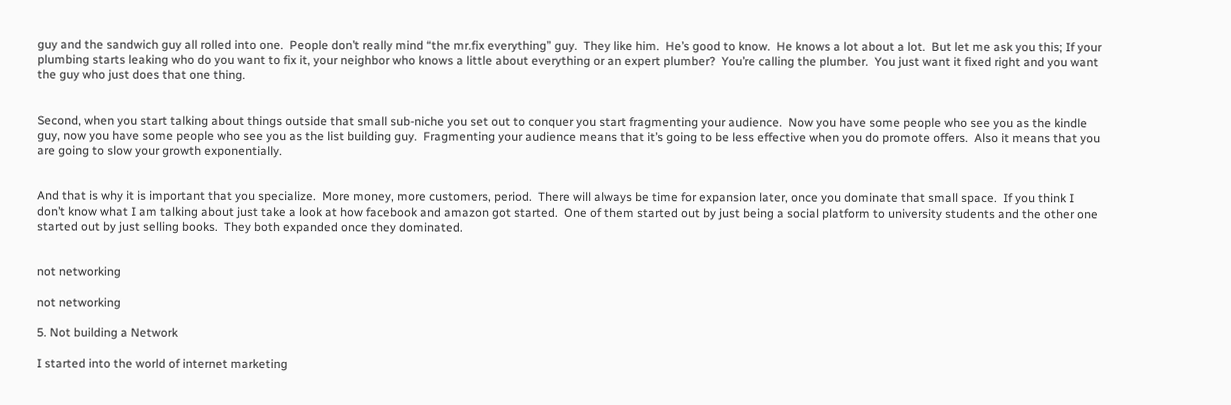guy and the sandwich guy all rolled into one.  People don’t really mind “the mr.fix everything” guy.  They like him.  He’s good to know.  He knows a lot about a lot.  But let me ask you this; If your plumbing starts leaking who do you want to fix it, your neighbor who knows a little about everything or an expert plumber?  You’re calling the plumber.  You just want it fixed right and you want the guy who just does that one thing.


Second, when you start talking about things outside that small sub-niche you set out to conquer you start fragmenting your audience.  Now you have some people who see you as the kindle guy, now you have some people who see you as the list building guy.  Fragmenting your audience means that it’s going to be less effective when you do promote offers.  Also it means that you are going to slow your growth exponentially.


And that is why it is important that you specialize.  More money, more customers, period.  There will always be time for expansion later, once you dominate that small space.  If you think I don’t know what I am talking about just take a look at how facebook and amazon got started.  One of them started out by just being a social platform to university students and the other one started out by just selling books.  They both expanded once they dominated.


not networking

not networking

5. Not building a Network

I started into the world of internet marketing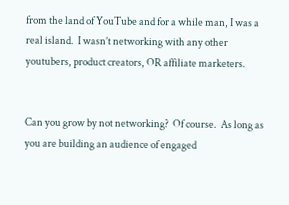from the land of YouTube and for a while man, I was a real island.  I wasn’t networking with any other youtubers, product creators, OR affiliate marketers.


Can you grow by not networking?  Of course.  As long as you are building an audience of engaged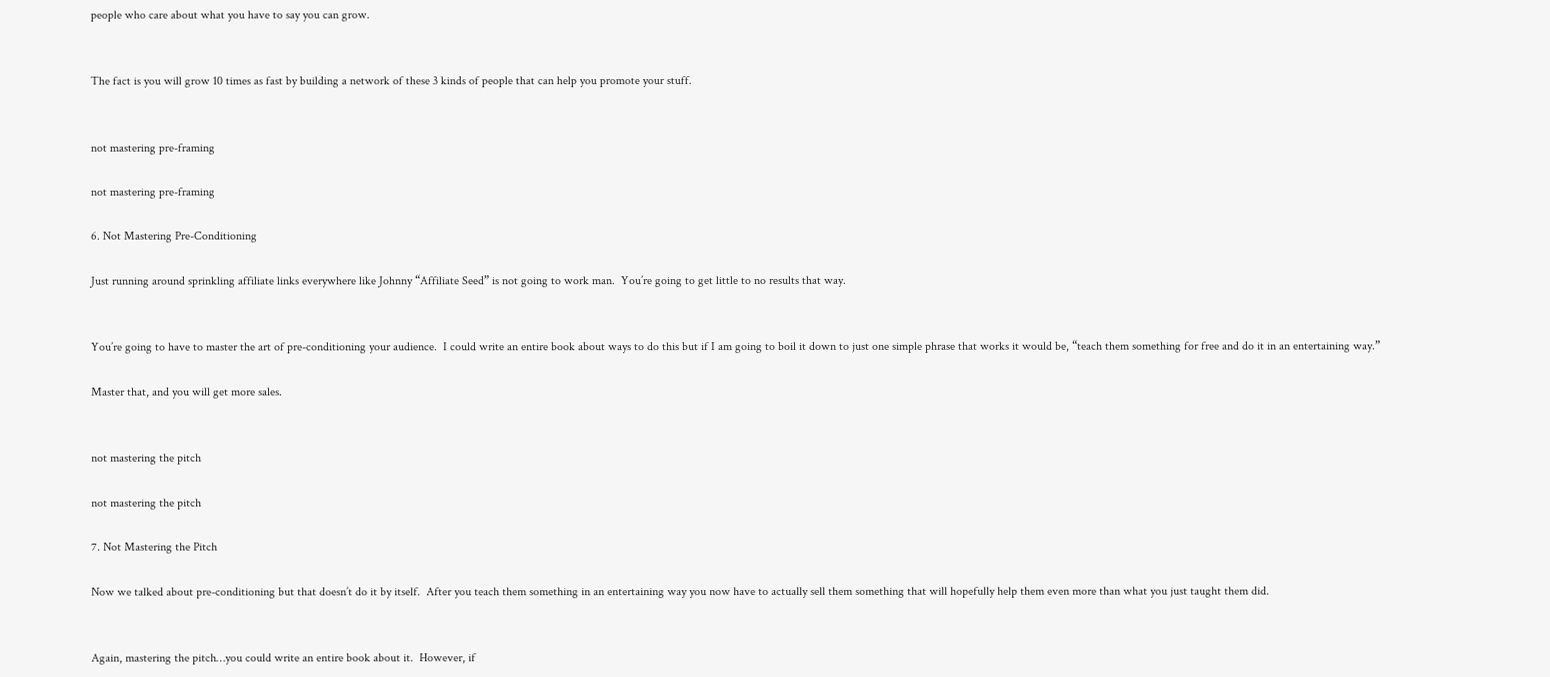people who care about what you have to say you can grow.


The fact is you will grow 10 times as fast by building a network of these 3 kinds of people that can help you promote your stuff.


not mastering pre-framing

not mastering pre-framing

6. Not Mastering Pre-Conditioning

Just running around sprinkling affiliate links everywhere like Johnny “Affiliate Seed” is not going to work man.  You’re going to get little to no results that way.


You’re going to have to master the art of pre-conditioning your audience.  I could write an entire book about ways to do this but if I am going to boil it down to just one simple phrase that works it would be, “teach them something for free and do it in an entertaining way.”

Master that, and you will get more sales.


not mastering the pitch

not mastering the pitch

7. Not Mastering the Pitch

Now we talked about pre-conditioning but that doesn’t do it by itself.  After you teach them something in an entertaining way you now have to actually sell them something that will hopefully help them even more than what you just taught them did.


Again, mastering the pitch…you could write an entire book about it.  However, if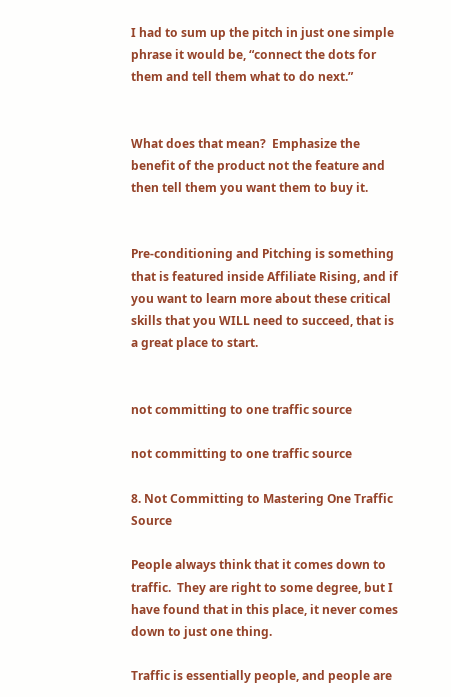I had to sum up the pitch in just one simple phrase it would be, “connect the dots for them and tell them what to do next.”


What does that mean?  Emphasize the benefit of the product not the feature and then tell them you want them to buy it.


Pre-conditioning and Pitching is something that is featured inside Affiliate Rising, and if you want to learn more about these critical skills that you WILL need to succeed, that is a great place to start.


not committing to one traffic source

not committing to one traffic source

8. Not Committing to Mastering One Traffic Source

People always think that it comes down to traffic.  They are right to some degree, but I have found that in this place, it never comes down to just one thing.

Traffic is essentially people, and people are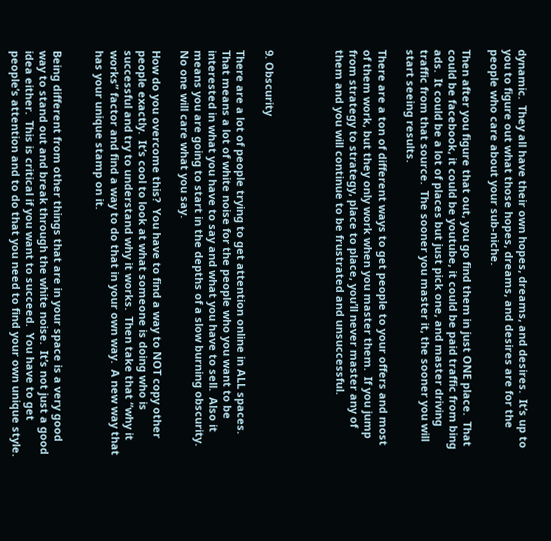dynamic.  They all have their own hopes, dreams, and desires.  It’s up to you to figure out what those hopes, dreams, and desires are for the people who care about your sub-niche.

Then after you figure that out, you go find them in just ONE place.  That could be facebook, it could be youtube, it could be paid traffic from bing ads.  It could be a lot of places but just pick one, and master driving traffic from that source.  The sooner you master it, the sooner you will start seeing results.

There are a ton of different ways to get people to your offers and most of them work, but they only work when you master them.  If you jump from strategy to strategy, place to place, you’ll never master any of them and you will continue to be frustrated and unsuccessful.




9. Obscurity

There are a lot of people trying to get attention online in ALL spaces.  That means a lot of white noise for the people who you want to be interested in what you have to say and what you have to sell.  Also it means you are going to start in the depths of a slow burning obscurity.  No one will care what you say.

How do you overcome this?  You have to find a way to NOT copy other people exactly.  It’s cool to look at what someone is doing who is successful and try to understand why it works.  Then take that “why it works” factor and find a way to do that in your own way.  A new way that has your unique stamp on it.


Being different from other things that are in your space is a very good way to stand out and break through the white noise.  It’s not just a good idea either.  This is critical if you want to succeed.  You have to get people’s attention and to do that you need to find your own unique style.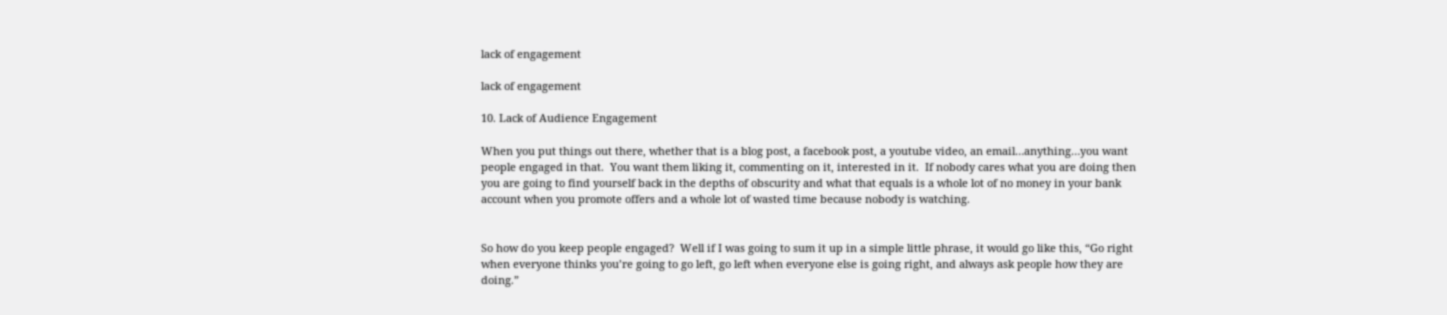lack of engagement

lack of engagement

10. Lack of Audience Engagement

When you put things out there, whether that is a blog post, a facebook post, a youtube video, an email…anything…you want people engaged in that.  You want them liking it, commenting on it, interested in it.  If nobody cares what you are doing then you are going to find yourself back in the depths of obscurity and what that equals is a whole lot of no money in your bank account when you promote offers and a whole lot of wasted time because nobody is watching.


So how do you keep people engaged?  Well if I was going to sum it up in a simple little phrase, it would go like this, “Go right when everyone thinks you’re going to go left, go left when everyone else is going right, and always ask people how they are doing.”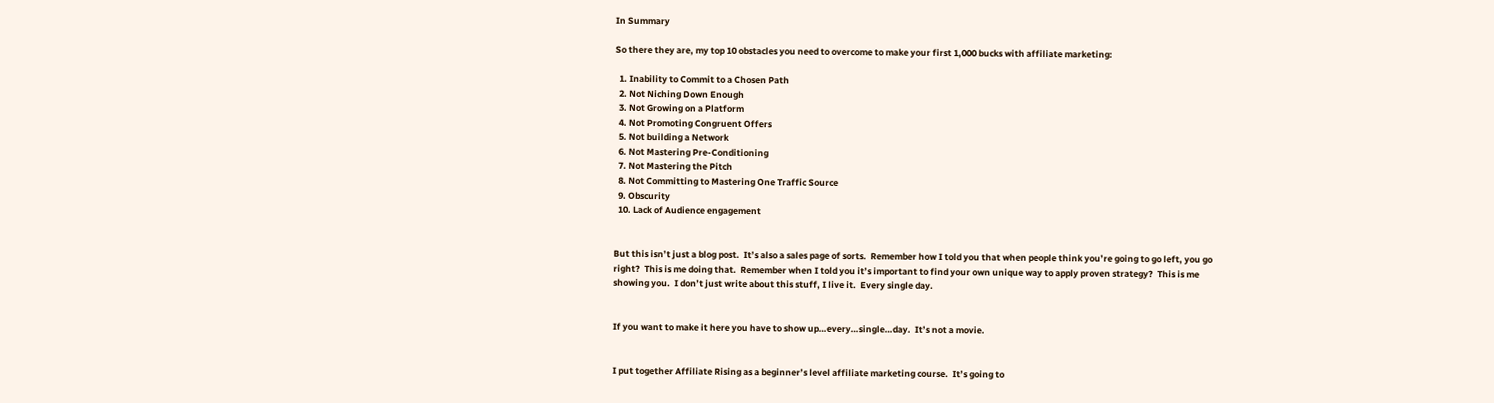In Summary

So there they are, my top 10 obstacles you need to overcome to make your first 1,000 bucks with affiliate marketing:

  1. Inability to Commit to a Chosen Path
  2. Not Niching Down Enough
  3. Not Growing on a Platform
  4. Not Promoting Congruent Offers
  5. Not building a Network
  6. Not Mastering Pre-Conditioning
  7. Not Mastering the Pitch
  8. Not Committing to Mastering One Traffic Source
  9. Obscurity
  10. Lack of Audience engagement


But this isn’t just a blog post.  It’s also a sales page of sorts.  Remember how I told you that when people think you’re going to go left, you go right?  This is me doing that.  Remember when I told you it’s important to find your own unique way to apply proven strategy?  This is me showing you.  I don’t just write about this stuff, I live it.  Every single day.


If you want to make it here you have to show up…every…single…day.  It’s not a movie.


I put together Affiliate Rising as a beginner’s level affiliate marketing course.  It’s going to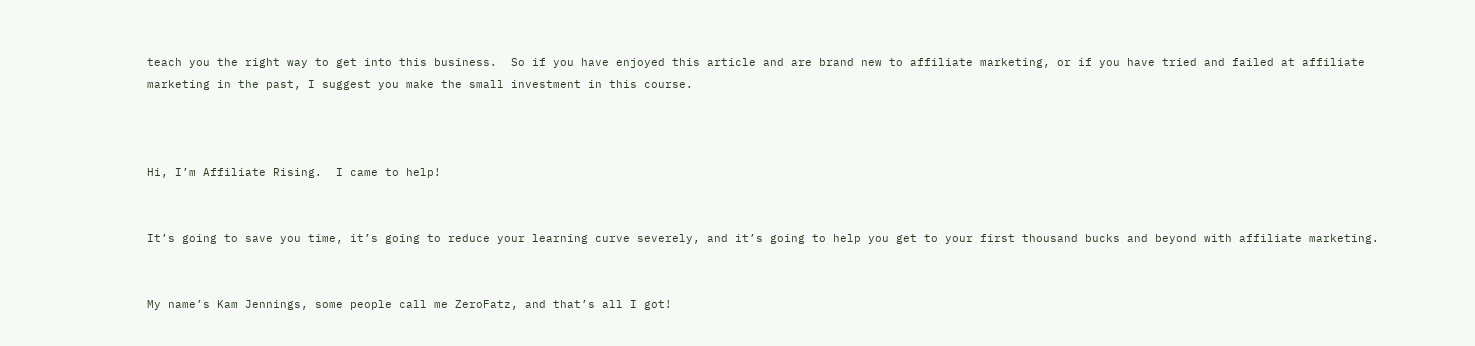teach you the right way to get into this business.  So if you have enjoyed this article and are brand new to affiliate marketing, or if you have tried and failed at affiliate marketing in the past, I suggest you make the small investment in this course.



Hi, I’m Affiliate Rising.  I came to help!


It’s going to save you time, it’s going to reduce your learning curve severely, and it’s going to help you get to your first thousand bucks and beyond with affiliate marketing.


My name’s Kam Jennings, some people call me ZeroFatz, and that’s all I got!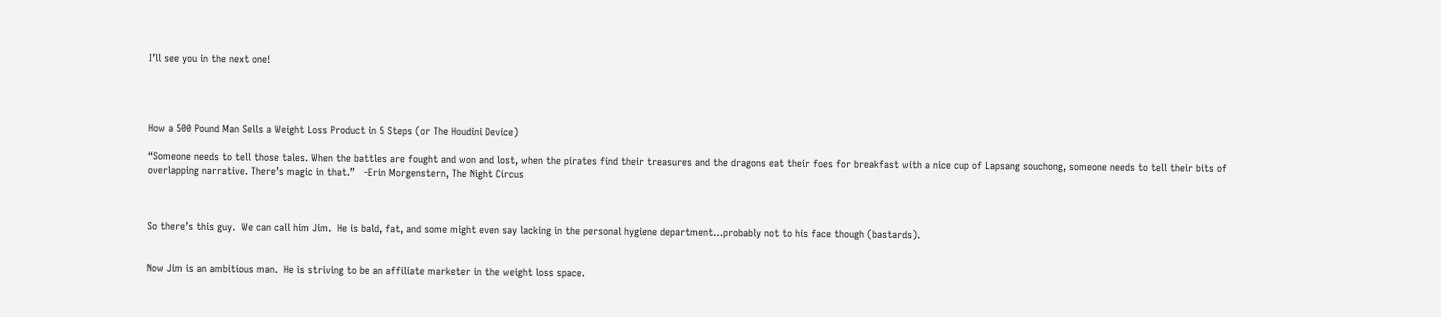I’ll see you in the next one!




How a 500 Pound Man Sells a Weight Loss Product in 5 Steps (or The Houdini Device)

“Someone needs to tell those tales. When the battles are fought and won and lost, when the pirates find their treasures and the dragons eat their foes for breakfast with a nice cup of Lapsang souchong, someone needs to tell their bits of overlapping narrative. There’s magic in that.”   -Erin Morgenstern, The Night Circus



So there’s this guy.  We can call him Jim.  He is bald, fat, and some might even say lacking in the personal hygiene department…probably not to his face though (bastards).


Now Jim is an ambitious man.  He is striving to be an affiliate marketer in the weight loss space.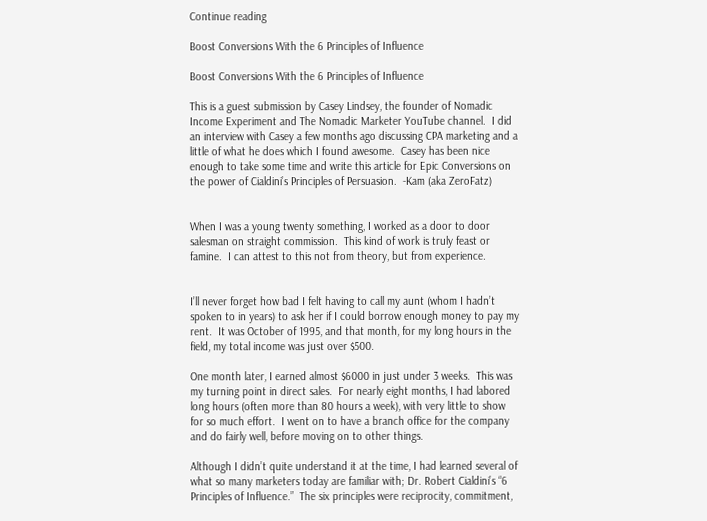Continue reading

Boost Conversions With the 6 Principles of Influence

Boost Conversions With the 6 Principles of Influence

This is a guest submission by Casey Lindsey, the founder of Nomadic Income Experiment and The Nomadic Marketer YouTube channel.  I did an interview with Casey a few months ago discussing CPA marketing and a little of what he does which I found awesome.  Casey has been nice enough to take some time and write this article for Epic Conversions on the power of Cialdini’s Principles of Persuasion.  -Kam (aka ZeroFatz)


When I was a young twenty something, I worked as a door to door salesman on straight commission.  This kind of work is truly feast or famine.  I can attest to this not from theory, but from experience.


I’ll never forget how bad I felt having to call my aunt (whom I hadn’t spoken to in years) to ask her if I could borrow enough money to pay my rent.  It was October of 1995, and that month, for my long hours in the field, my total income was just over $500.

One month later, I earned almost $6000 in just under 3 weeks.  This was my turning point in direct sales.  For nearly eight months, I had labored long hours (often more than 80 hours a week), with very little to show for so much effort.  I went on to have a branch office for the company and do fairly well, before moving on to other things.

Although I didn’t quite understand it at the time, I had learned several of what so many marketers today are familiar with; Dr. Robert Cialdini’s “6 Principles of Influence.”  The six principles were reciprocity, commitment,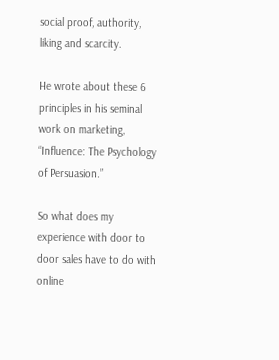social proof, authority, liking and scarcity.

He wrote about these 6 principles in his seminal work on marketing, “Influence: The Psychology of Persuasion.”

So what does my experience with door to door sales have to do with online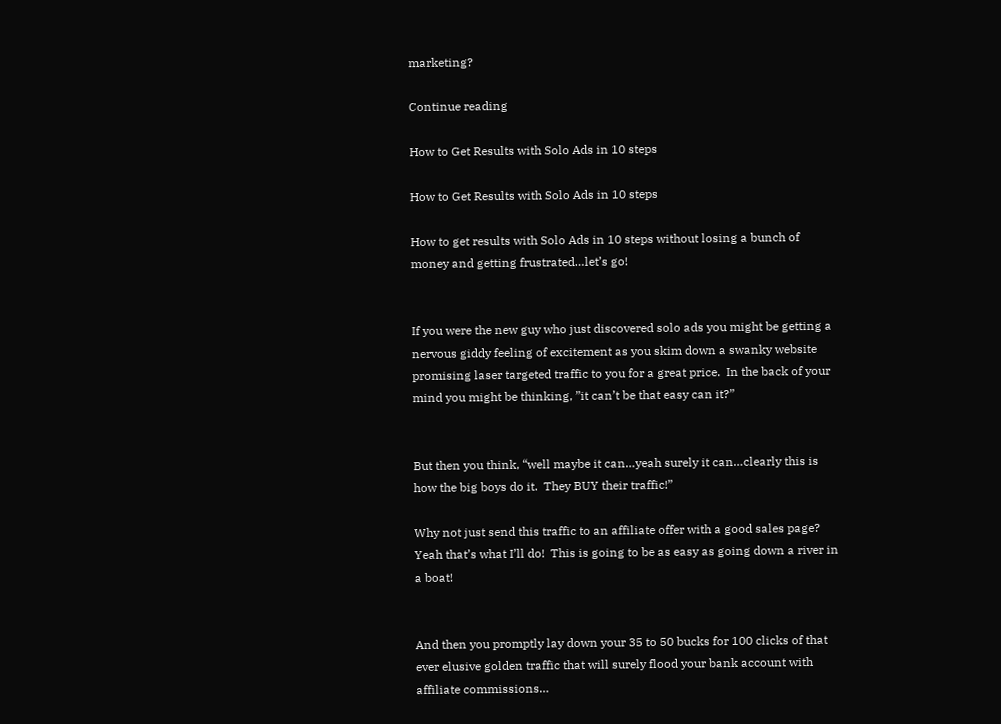marketing?

Continue reading

How to Get Results with Solo Ads in 10 steps

How to Get Results with Solo Ads in 10 steps

How to get results with Solo Ads in 10 steps without losing a bunch of money and getting frustrated…let’s go!


If you were the new guy who just discovered solo ads you might be getting a nervous giddy feeling of excitement as you skim down a swanky website promising laser targeted traffic to you for a great price.  In the back of your mind you might be thinking, ”it can’t be that easy can it?”


But then you think, “well maybe it can…yeah surely it can…clearly this is how the big boys do it.  They BUY their traffic!”

Why not just send this traffic to an affiliate offer with a good sales page?  Yeah that’s what I’ll do!  This is going to be as easy as going down a river in a boat!


And then you promptly lay down your 35 to 50 bucks for 100 clicks of that ever elusive golden traffic that will surely flood your bank account with affiliate commissions…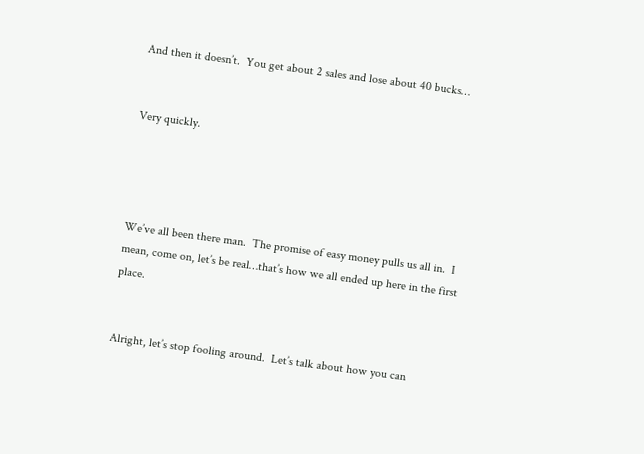And then it doesn’t.  You get about 2 sales and lose about 40 bucks…


Very quickly.




We’ve all been there man.  The promise of easy money pulls us all in.  I mean, come on, let’s be real…that’s how we all ended up here in the first place.


Alright, let’s stop fooling around.  Let’s talk about how you can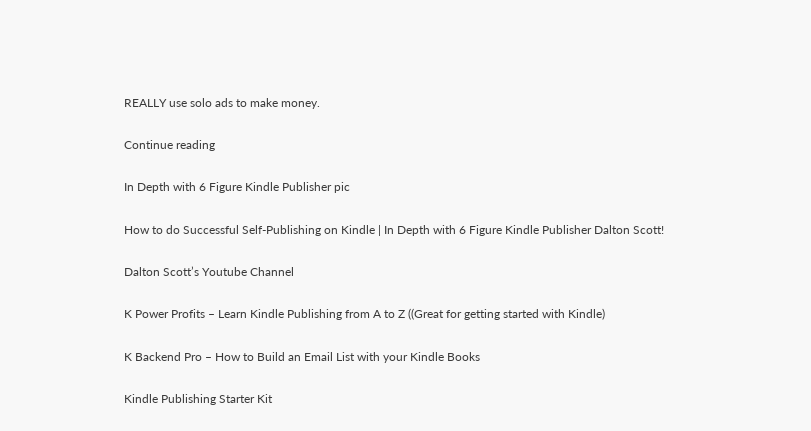REALLY use solo ads to make money.

Continue reading

In Depth with 6 Figure Kindle Publisher pic

How to do Successful Self-Publishing on Kindle | In Depth with 6 Figure Kindle Publisher Dalton Scott!

Dalton Scott’s Youtube Channel

K Power Profits – Learn Kindle Publishing from A to Z ((Great for getting started with Kindle)

K Backend Pro – How to Build an Email List with your Kindle Books

Kindle Publishing Starter Kit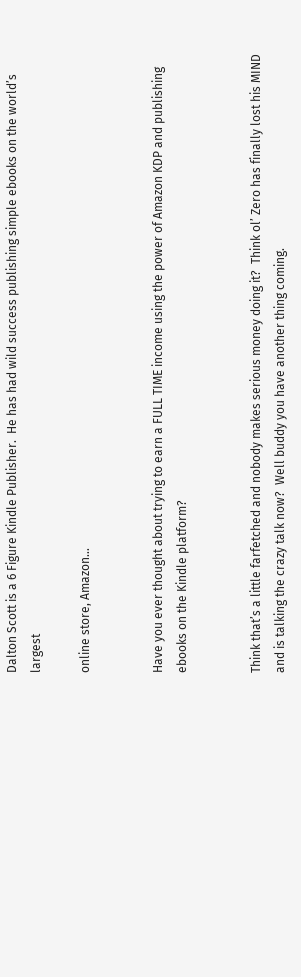Dalton Scott is a 6 Figure Kindle Publisher.  He has had wild success publishing simple ebooks on the world’s largest

online store, Amazon…


Have you ever thought about trying to earn a FULL TIME income using the power of Amazon KDP and publishing ebooks on the Kindle platform?


Think that’s a little farfetched and nobody makes serious money doing it?  Think ol’ Zero has finally lost his MIND and is talking the crazy talk now?  Well buddy you have another thing coming.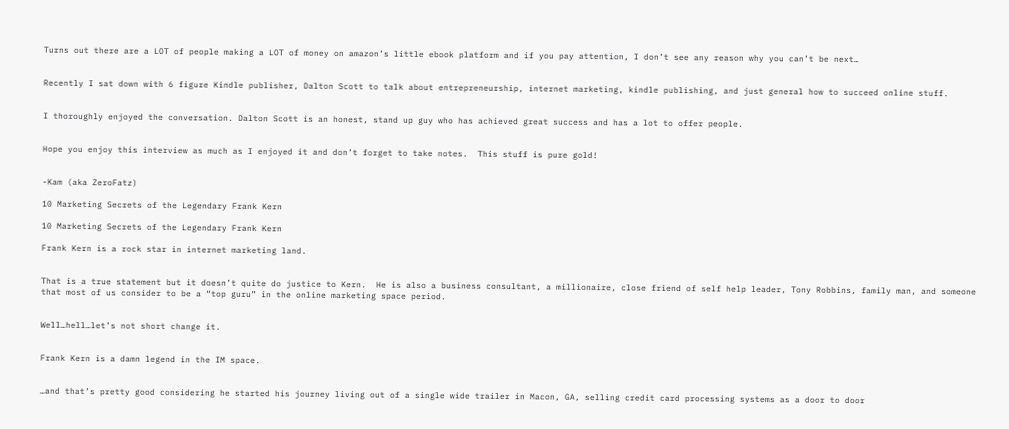Turns out there are a LOT of people making a LOT of money on amazon’s little ebook platform and if you pay attention, I don’t see any reason why you can’t be next…


Recently I sat down with 6 figure Kindle publisher, Dalton Scott to talk about entrepreneurship, internet marketing, kindle publishing, and just general how to succeed online stuff.


I thoroughly enjoyed the conversation. Dalton Scott is an honest, stand up guy who has achieved great success and has a lot to offer people.


Hope you enjoy this interview as much as I enjoyed it and don’t forget to take notes.  This stuff is pure gold!


-Kam (aka ZeroFatz)

10 Marketing Secrets of the Legendary Frank Kern

10 Marketing Secrets of the Legendary Frank Kern

Frank Kern is a rock star in internet marketing land.


That is a true statement but it doesn’t quite do justice to Kern.  He is also a business consultant, a millionaire, close friend of self help leader, Tony Robbins, family man, and someone that most of us consider to be a “top guru” in the online marketing space period.


Well…hell…let’s not short change it.


Frank Kern is a damn legend in the IM space.


…and that’s pretty good considering he started his journey living out of a single wide trailer in Macon, GA, selling credit card processing systems as a door to door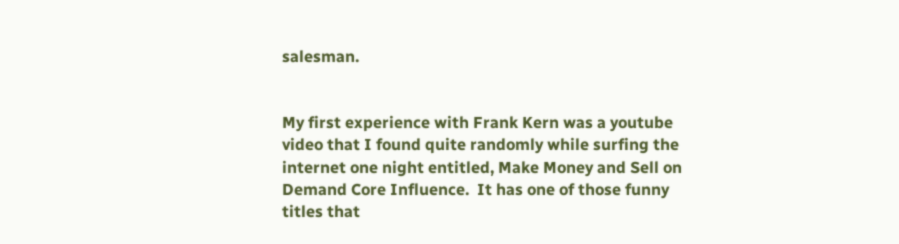salesman.


My first experience with Frank Kern was a youtube video that I found quite randomly while surfing the internet one night entitled, Make Money and Sell on Demand Core Influence.  It has one of those funny titles that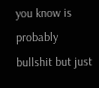you know is probably bullshit but just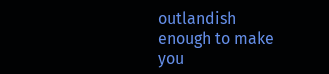outlandish enough to make you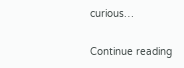curious…

Continue reading